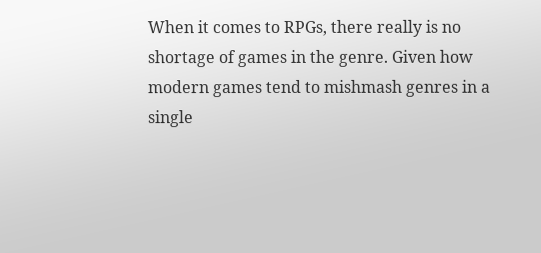When it comes to RPGs, there really is no shortage of games in the genre. Given how modern games tend to mishmash genres in a single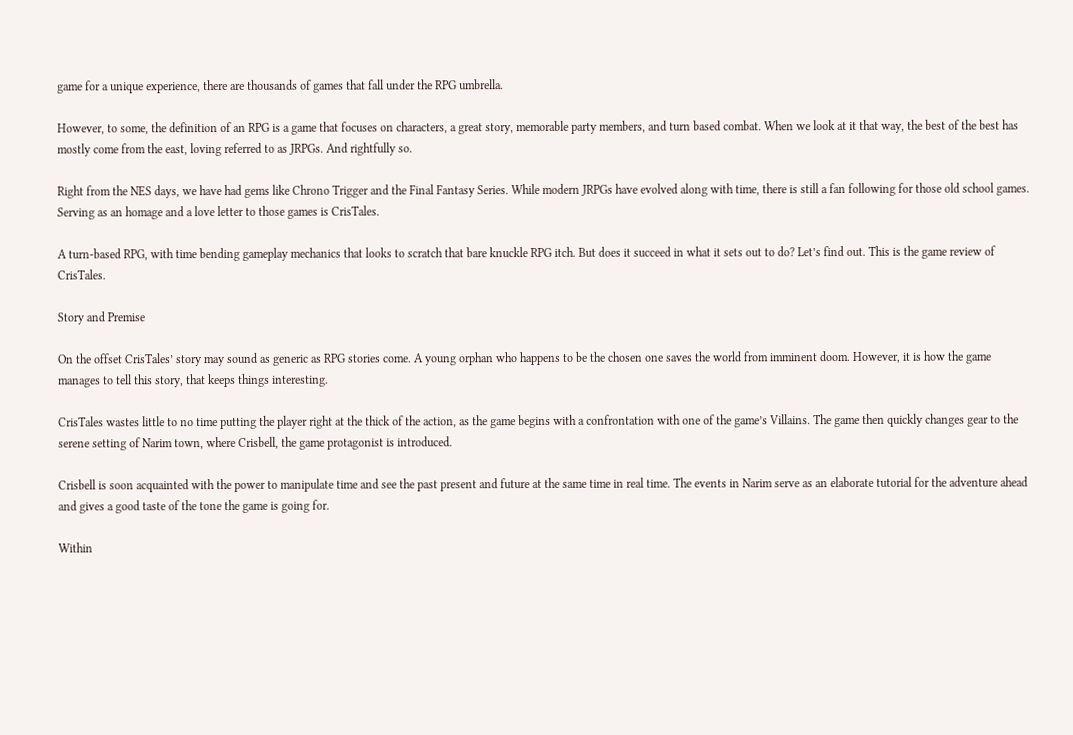game for a unique experience, there are thousands of games that fall under the RPG umbrella.

However, to some, the definition of an RPG is a game that focuses on characters, a great story, memorable party members, and turn based combat. When we look at it that way, the best of the best has mostly come from the east, loving referred to as JRPGs. And rightfully so.

Right from the NES days, we have had gems like Chrono Trigger and the Final Fantasy Series. While modern JRPGs have evolved along with time, there is still a fan following for those old school games. Serving as an homage and a love letter to those games is CrisTales.

A turn-based RPG, with time bending gameplay mechanics that looks to scratch that bare knuckle RPG itch. But does it succeed in what it sets out to do? Let’s find out. This is the game review of CrisTales.

Story and Premise

On the offset CrisTales’ story may sound as generic as RPG stories come. A young orphan who happens to be the chosen one saves the world from imminent doom. However, it is how the game manages to tell this story, that keeps things interesting.

CrisTales wastes little to no time putting the player right at the thick of the action, as the game begins with a confrontation with one of the game’s Villains. The game then quickly changes gear to the serene setting of Narim town, where Crisbell, the game protagonist is introduced.

Crisbell is soon acquainted with the power to manipulate time and see the past present and future at the same time in real time. The events in Narim serve as an elaborate tutorial for the adventure ahead and gives a good taste of the tone the game is going for.

Within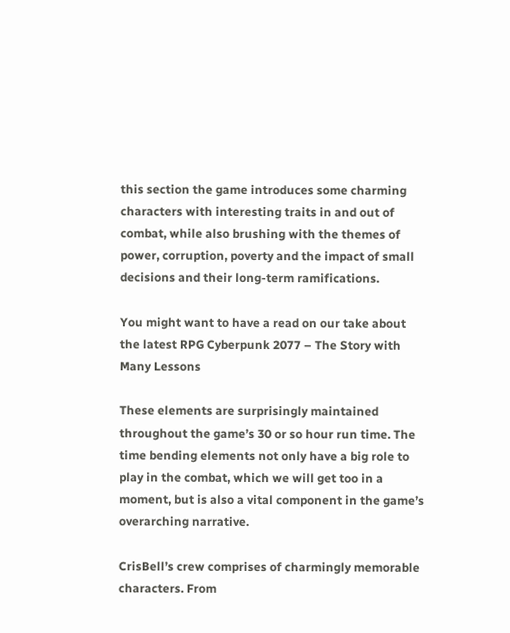this section the game introduces some charming characters with interesting traits in and out of combat, while also brushing with the themes of power, corruption, poverty and the impact of small decisions and their long-term ramifications.

You might want to have a read on our take about the latest RPG Cyberpunk 2077 – The Story with Many Lessons

These elements are surprisingly maintained throughout the game’s 30 or so hour run time. The time bending elements not only have a big role to play in the combat, which we will get too in a moment, but is also a vital component in the game’s overarching narrative.

CrisBell’s crew comprises of charmingly memorable characters. From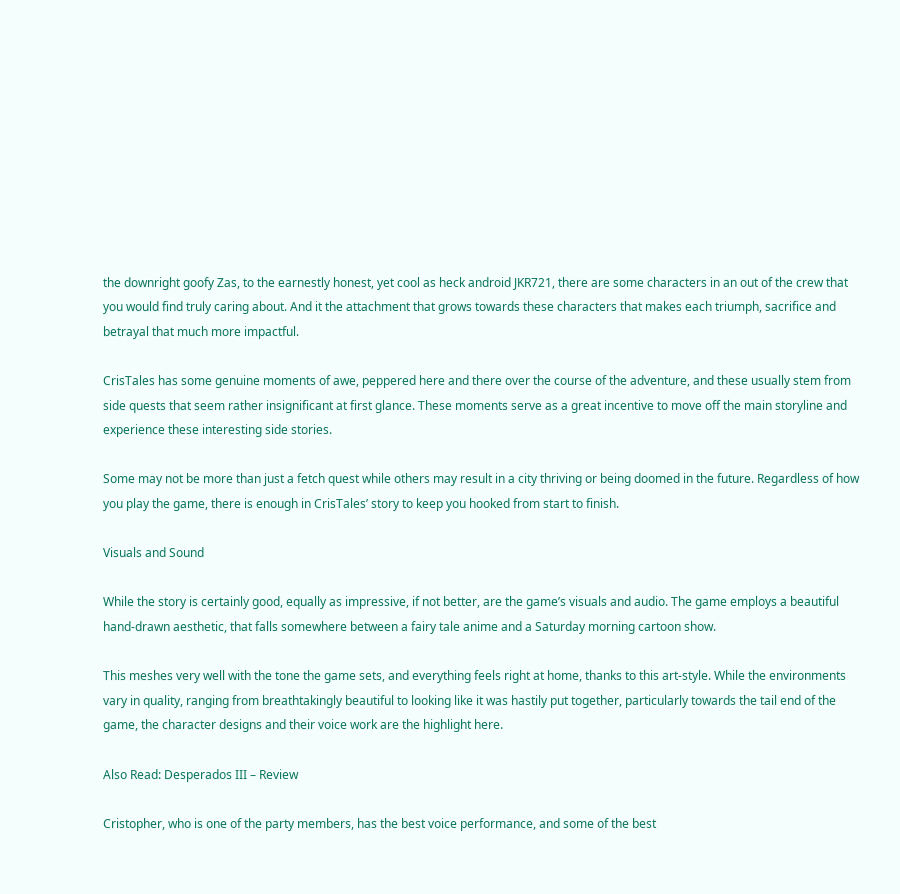the downright goofy Zas, to the earnestly honest, yet cool as heck android JKR721, there are some characters in an out of the crew that you would find truly caring about. And it the attachment that grows towards these characters that makes each triumph, sacrifice and betrayal that much more impactful.

CrisTales has some genuine moments of awe, peppered here and there over the course of the adventure, and these usually stem from side quests that seem rather insignificant at first glance. These moments serve as a great incentive to move off the main storyline and experience these interesting side stories.

Some may not be more than just a fetch quest while others may result in a city thriving or being doomed in the future. Regardless of how you play the game, there is enough in CrisTales’ story to keep you hooked from start to finish.

Visuals and Sound

While the story is certainly good, equally as impressive, if not better, are the game’s visuals and audio. The game employs a beautiful hand-drawn aesthetic, that falls somewhere between a fairy tale anime and a Saturday morning cartoon show.

This meshes very well with the tone the game sets, and everything feels right at home, thanks to this art-style. While the environments vary in quality, ranging from breathtakingly beautiful to looking like it was hastily put together, particularly towards the tail end of the game, the character designs and their voice work are the highlight here.

Also Read: Desperados III – Review

Cristopher, who is one of the party members, has the best voice performance, and some of the best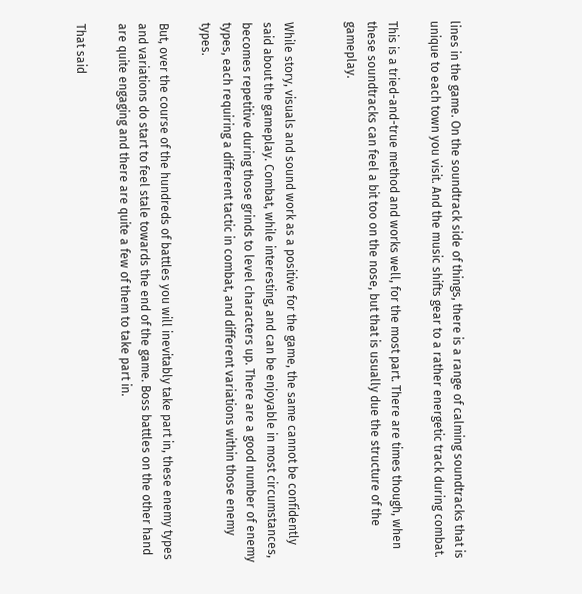lines in the game. On the soundtrack side of things, there is a range of calming soundtracks that is unique to each town you visit. And the music shifts gear to a rather energetic track during combat.

This is a tried-and-true method and works well, for the most part. There are times though, when these soundtracks can feel a bit too on the nose, but that is usually due the structure of the gameplay.


While story, visuals and sound work as a positive for the game, the same cannot be confidently said about the gameplay. Combat, while interesting, and can be enjoyable in most circumstances, becomes repetitive during those grinds to level characters up. There are a good number of enemy types, each requiring a different tactic in combat, and different variations within those enemy types.

But, over the course of the hundreds of battles you will inevitably take part in, these enemy types and variations do start to feel stale towards the end of the game. Boss battles on the other hand are quite engaging and there are quite a few of them to take part in.

That said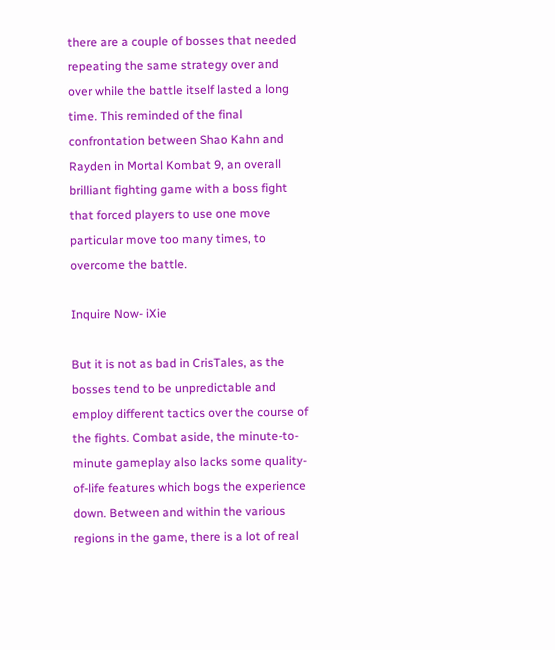there are a couple of bosses that needed repeating the same strategy over and over while the battle itself lasted a long time. This reminded of the final confrontation between Shao Kahn and Rayden in Mortal Kombat 9, an overall brilliant fighting game with a boss fight that forced players to use one move particular move too many times, to overcome the battle.

Inquire Now- iXie

But it is not as bad in CrisTales, as the bosses tend to be unpredictable and employ different tactics over the course of the fights. Combat aside, the minute-to-minute gameplay also lacks some quality-of-life features which bogs the experience down. Between and within the various regions in the game, there is a lot of real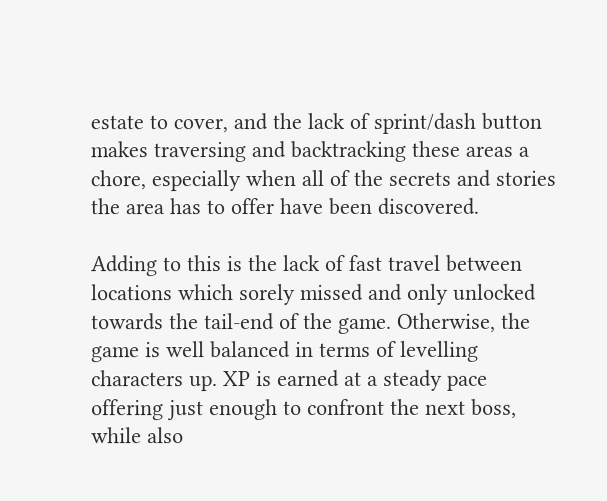estate to cover, and the lack of sprint/dash button makes traversing and backtracking these areas a chore, especially when all of the secrets and stories the area has to offer have been discovered.

Adding to this is the lack of fast travel between locations which sorely missed and only unlocked towards the tail-end of the game. Otherwise, the game is well balanced in terms of levelling characters up. XP is earned at a steady pace offering just enough to confront the next boss, while also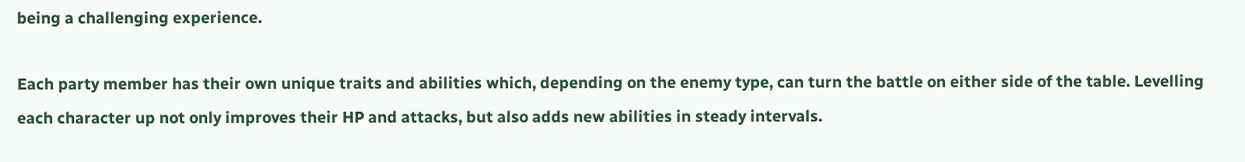being a challenging experience.

Each party member has their own unique traits and abilities which, depending on the enemy type, can turn the battle on either side of the table. Levelling each character up not only improves their HP and attacks, but also adds new abilities in steady intervals.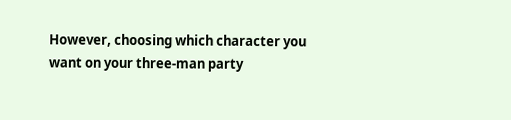However, choosing which character you want on your three-man party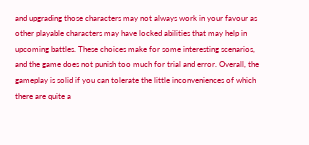and upgrading those characters may not always work in your favour as other playable characters may have locked abilities that may help in upcoming battles. These choices make for some interesting scenarios, and the game does not punish too much for trial and error. Overall, the gameplay is solid if you can tolerate the little inconveniences of which there are quite a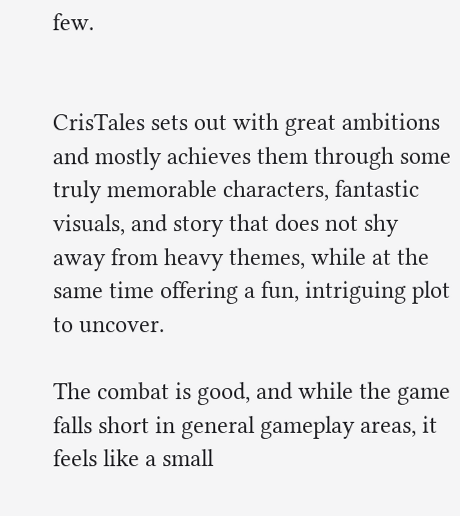few.


CrisTales sets out with great ambitions and mostly achieves them through some truly memorable characters, fantastic visuals, and story that does not shy away from heavy themes, while at the same time offering a fun, intriguing plot to uncover.

The combat is good, and while the game falls short in general gameplay areas, it feels like a small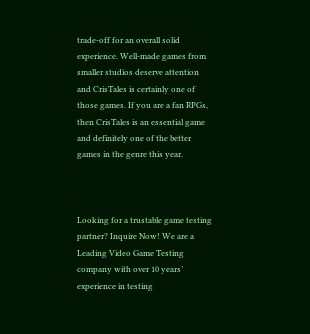trade-off for an overall solid experience. Well-made games from smaller studios deserve attention and CrisTales is certainly one of those games. If you are a fan RPGs, then CrisTales is an essential game and definitely one of the better games in the genre this year.



Looking for a trustable game testing partner? Inquire Now! We are a Leading Video Game Testing company with over 10 years’ experience in testing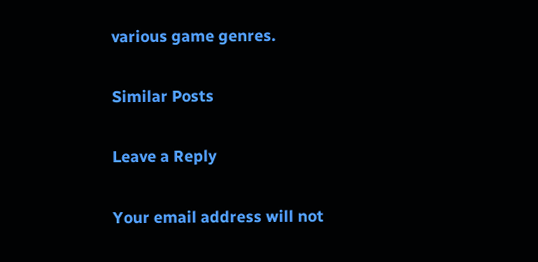various game genres.

Similar Posts

Leave a Reply

Your email address will not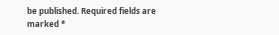be published. Required fields are marked *